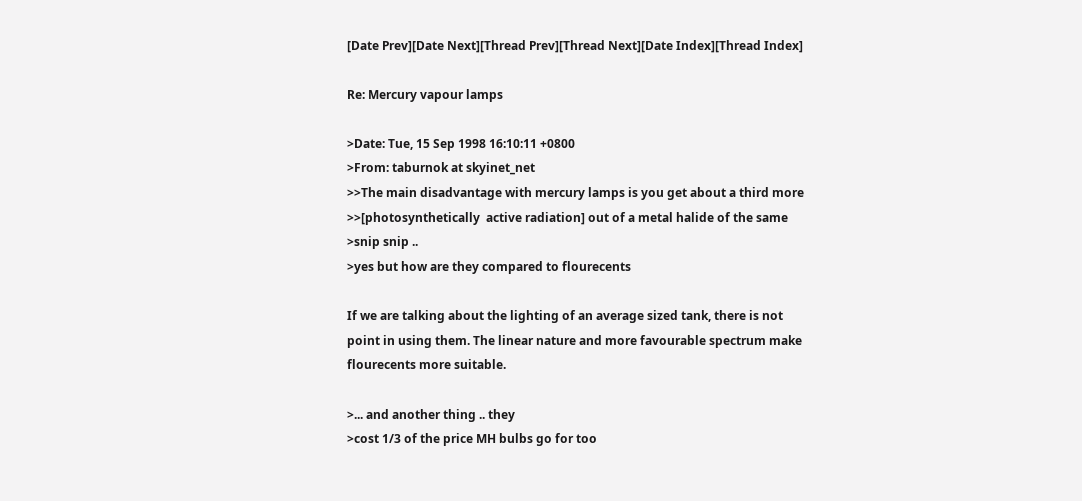[Date Prev][Date Next][Thread Prev][Thread Next][Date Index][Thread Index]

Re: Mercury vapour lamps

>Date: Tue, 15 Sep 1998 16:10:11 +0800
>From: taburnok at skyinet_net
>>The main disadvantage with mercury lamps is you get about a third more
>>[photosynthetically  active radiation] out of a metal halide of the same
>snip snip ..
>yes but how are they compared to flourecents

If we are talking about the lighting of an average sized tank, there is not
point in using them. The linear nature and more favourable spectrum make
flourecents more suitable.

>... and another thing .. they
>cost 1/3 of the price MH bulbs go for too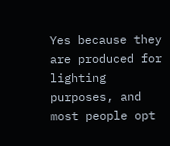Yes because they are produced for lighting purposes, and most people opt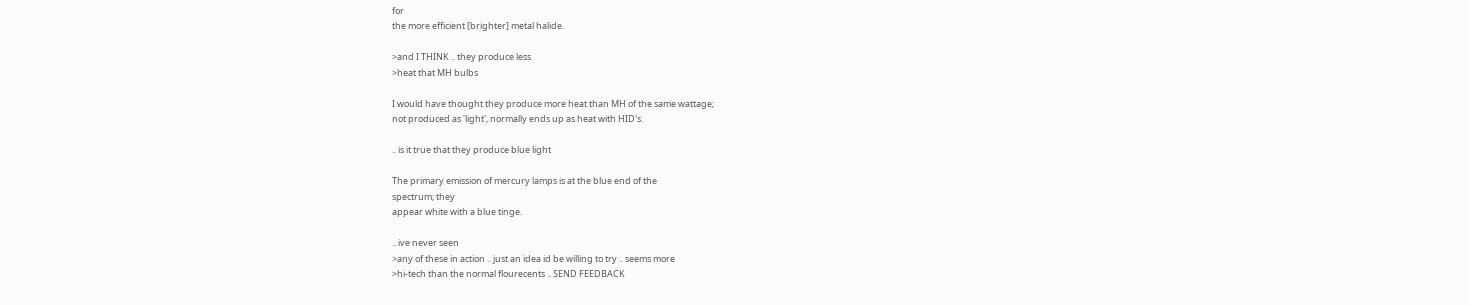for
the more efficient [brighter] metal halide.

>and I THINK .. they produce less
>heat that MH bulbs

I would have thought they produce more heat than MH of the same wattage;
not produced as 'light', normally ends up as heat with HID's.

.. is it true that they produce blue light

The primary emission of mercury lamps is at the blue end of the
spectrum; they
appear white with a blue tinge.

.. ive never seen
>any of these in action .. just an idea id be willing to try .. seems more
>hi-tech than the normal flourecents .. SEND FEEDBACK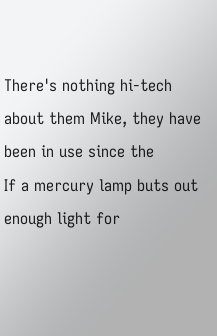There's nothing hi-tech about them Mike, they have been in use since the
If a mercury lamp buts out enough light for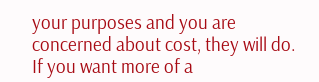your purposes and you are
concerned about cost, they will do. If you want more of a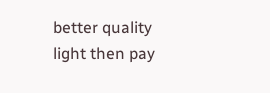better quality
light then pay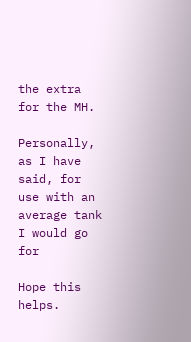the extra for the MH.

Personally, as I have said, for use with an average tank I would go for

Hope this helps.